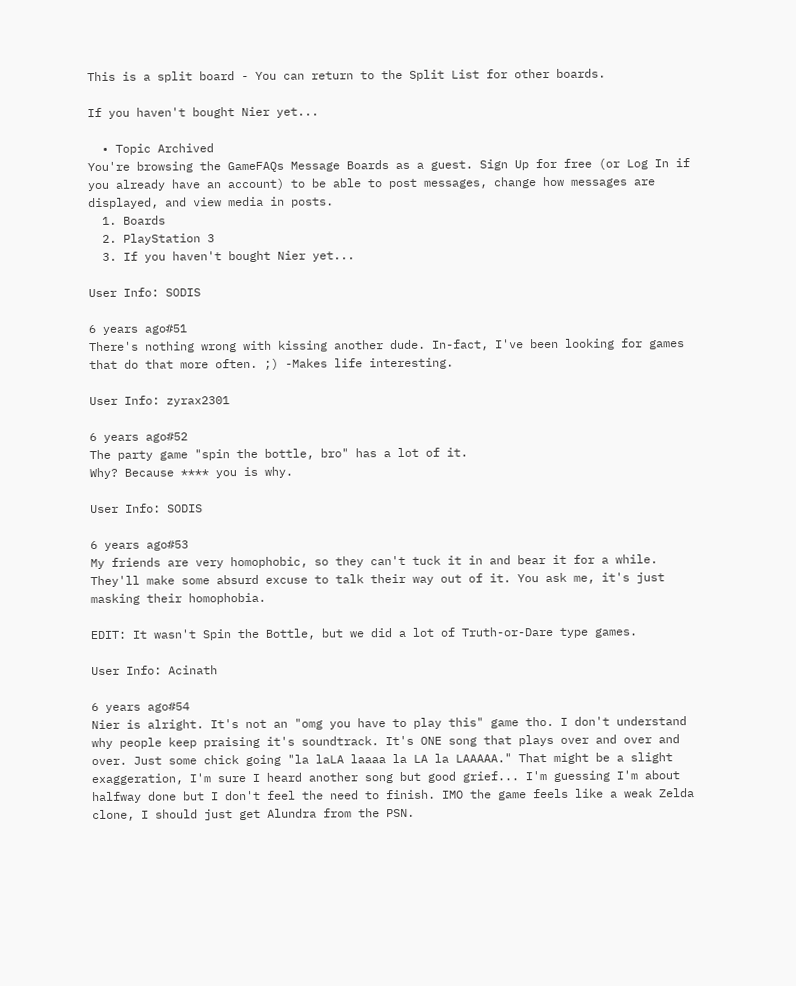This is a split board - You can return to the Split List for other boards.

If you haven't bought Nier yet...

  • Topic Archived
You're browsing the GameFAQs Message Boards as a guest. Sign Up for free (or Log In if you already have an account) to be able to post messages, change how messages are displayed, and view media in posts.
  1. Boards
  2. PlayStation 3
  3. If you haven't bought Nier yet...

User Info: SODIS

6 years ago#51
There's nothing wrong with kissing another dude. In-fact, I've been looking for games that do that more often. ;) -Makes life interesting.

User Info: zyrax2301

6 years ago#52
The party game "spin the bottle, bro" has a lot of it.
Why? Because **** you is why.

User Info: SODIS

6 years ago#53
My friends are very homophobic, so they can't tuck it in and bear it for a while. They'll make some absurd excuse to talk their way out of it. You ask me, it's just masking their homophobia.

EDIT: It wasn't Spin the Bottle, but we did a lot of Truth-or-Dare type games.

User Info: Acinath

6 years ago#54
Nier is alright. It's not an "omg you have to play this" game tho. I don't understand why people keep praising it's soundtrack. It's ONE song that plays over and over and over. Just some chick going "la laLA laaaa la LA la LAAAAA." That might be a slight exaggeration, I'm sure I heard another song but good grief... I'm guessing I'm about halfway done but I don't feel the need to finish. IMO the game feels like a weak Zelda clone, I should just get Alundra from the PSN.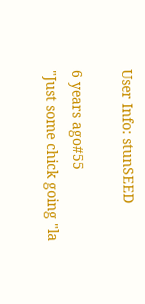User Info: stunSEED

6 years ago#55
"Just some chick going "la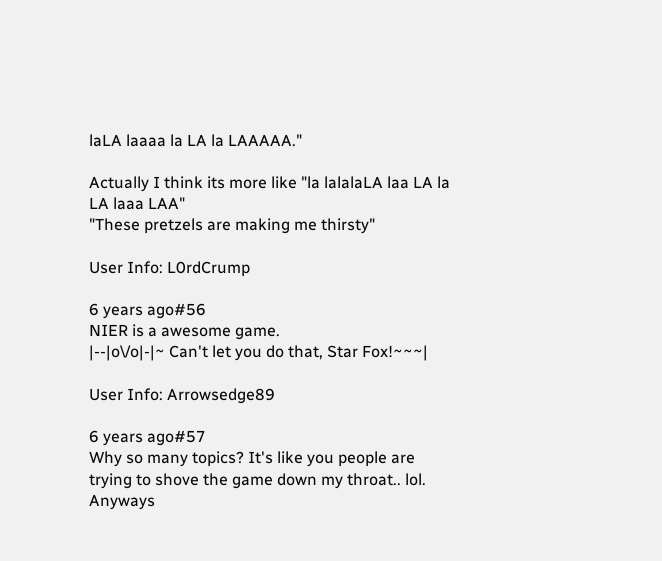laLA laaaa la LA la LAAAAA."

Actually I think its more like "la lalalaLA laa LA la LA laaa LAA"
"These pretzels are making me thirsty"

User Info: L0rdCrump

6 years ago#56
NIER is a awesome game.
|--|o\/o|-|~ Can't let you do that, Star Fox!~~~|

User Info: Arrowsedge89

6 years ago#57
Why so many topics? It's like you people are trying to shove the game down my throat.. lol. Anyways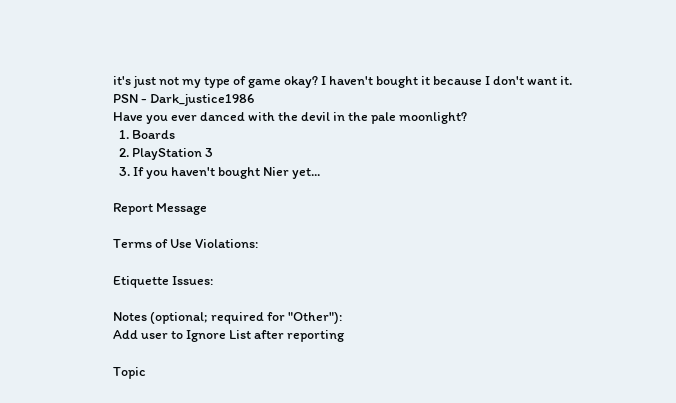it's just not my type of game okay? I haven't bought it because I don't want it.
PSN - Dark_justice1986
Have you ever danced with the devil in the pale moonlight?
  1. Boards
  2. PlayStation 3
  3. If you haven't bought Nier yet...

Report Message

Terms of Use Violations:

Etiquette Issues:

Notes (optional; required for "Other"):
Add user to Ignore List after reporting

Topic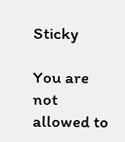Sticky

You are not allowed to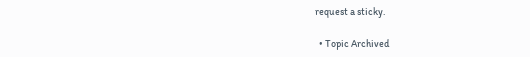request a sticky.

  • Topic Archived